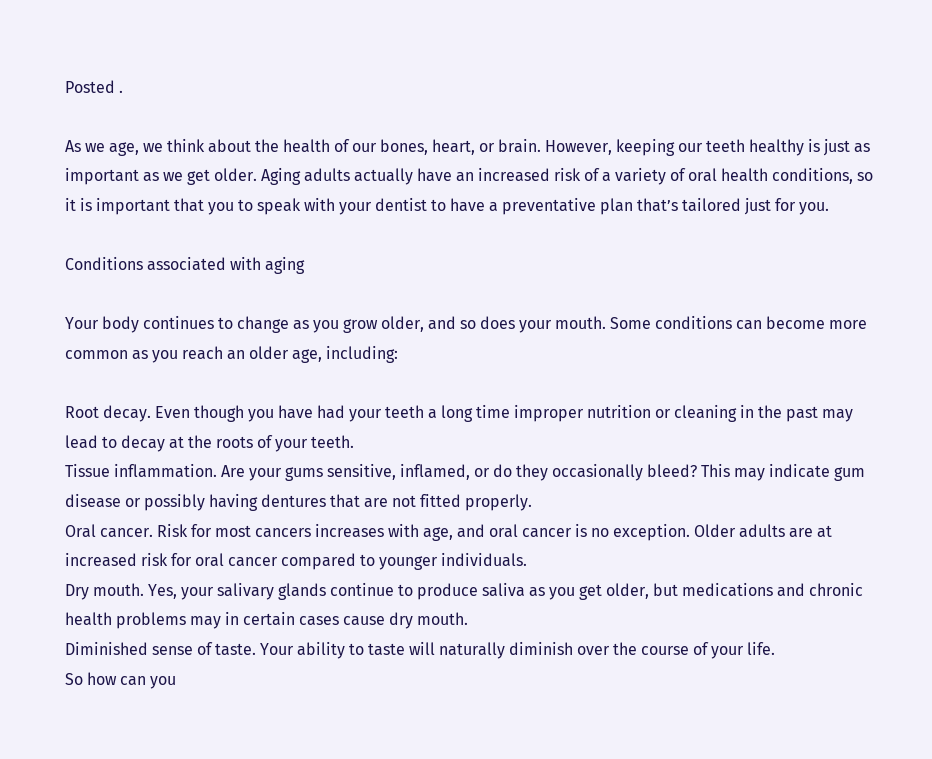Posted .

As we age, we think about the health of our bones, heart, or brain. However, keeping our teeth healthy is just as important as we get older. Aging adults actually have an increased risk of a variety of oral health conditions, so it is important that you to speak with your dentist to have a preventative plan that’s tailored just for you.

Conditions associated with aging

Your body continues to change as you grow older, and so does your mouth. Some conditions can become more common as you reach an older age, including:

Root decay. Even though you have had your teeth a long time improper nutrition or cleaning in the past may lead to decay at the roots of your teeth.
Tissue inflammation. Are your gums sensitive, inflamed, or do they occasionally bleed? This may indicate gum disease or possibly having dentures that are not fitted properly.
Oral cancer. Risk for most cancers increases with age, and oral cancer is no exception. Older adults are at increased risk for oral cancer compared to younger individuals.
Dry mouth. Yes, your salivary glands continue to produce saliva as you get older, but medications and chronic health problems may in certain cases cause dry mouth.
Diminished sense of taste. Your ability to taste will naturally diminish over the course of your life.
So how can you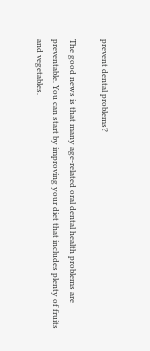prevent dental problems?

The good news is that many age-related oral dental health problems are preventable. You can start by improving your diet that includes plenty of fruits and vegetables.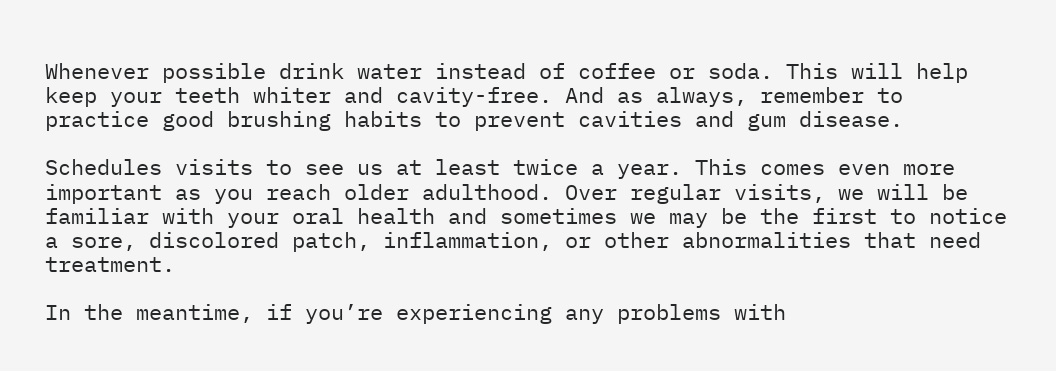Whenever possible drink water instead of coffee or soda. This will help keep your teeth whiter and cavity-free. And as always, remember to practice good brushing habits to prevent cavities and gum disease.

Schedules visits to see us at least twice a year. This comes even more important as you reach older adulthood. Over regular visits, we will be familiar with your oral health and sometimes we may be the first to notice a sore, discolored patch, inflammation, or other abnormalities that need treatment.

In the meantime, if you’re experiencing any problems with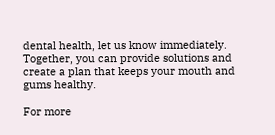dental health, let us know immediately. Together, you can provide solutions and create a plan that keeps your mouth and gums healthy.

For more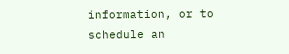information, or to schedule an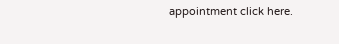appointment click here.